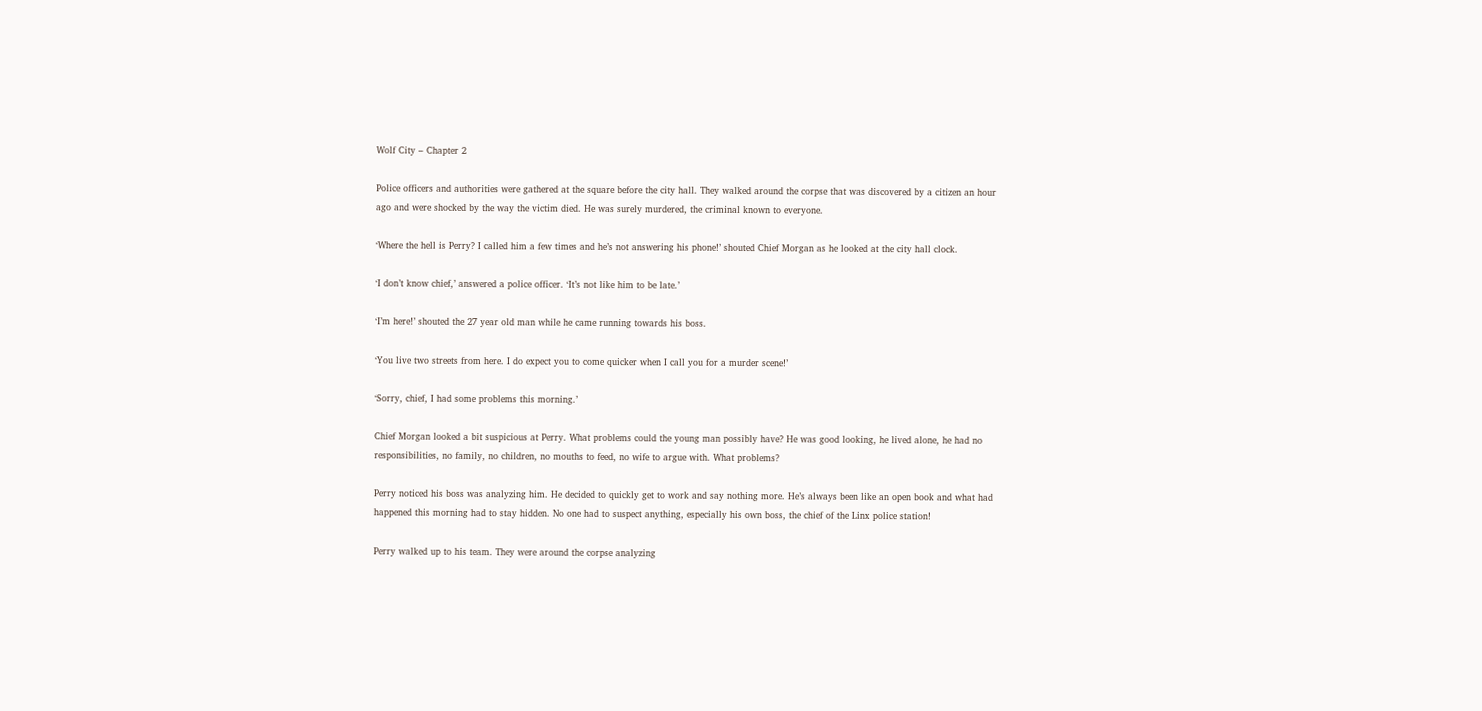Wolf City – Chapter 2

Police officers and authorities were gathered at the square before the city hall. They walked around the corpse that was discovered by a citizen an hour ago and were shocked by the way the victim died. He was surely murdered, the criminal known to everyone.

‘Where the hell is Perry? I called him a few times and he’s not answering his phone!’ shouted Chief Morgan as he looked at the city hall clock.

‘I don’t know chief,’ answered a police officer. ‘It’s not like him to be late.’

‘I’m here!’ shouted the 27 year old man while he came running towards his boss.

‘You live two streets from here. I do expect you to come quicker when I call you for a murder scene!’

‘Sorry, chief, I had some problems this morning.’

Chief Morgan looked a bit suspicious at Perry. What problems could the young man possibly have? He was good looking, he lived alone, he had no responsibilities, no family, no children, no mouths to feed, no wife to argue with. What problems?

Perry noticed his boss was analyzing him. He decided to quickly get to work and say nothing more. He’s always been like an open book and what had happened this morning had to stay hidden. No one had to suspect anything, especially his own boss, the chief of the Linx police station!

Perry walked up to his team. They were around the corpse analyzing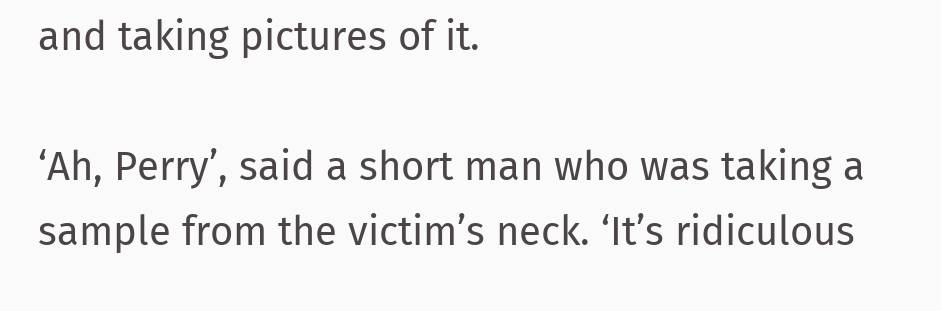and taking pictures of it.

‘Ah, Perry’, said a short man who was taking a sample from the victim’s neck. ‘It’s ridiculous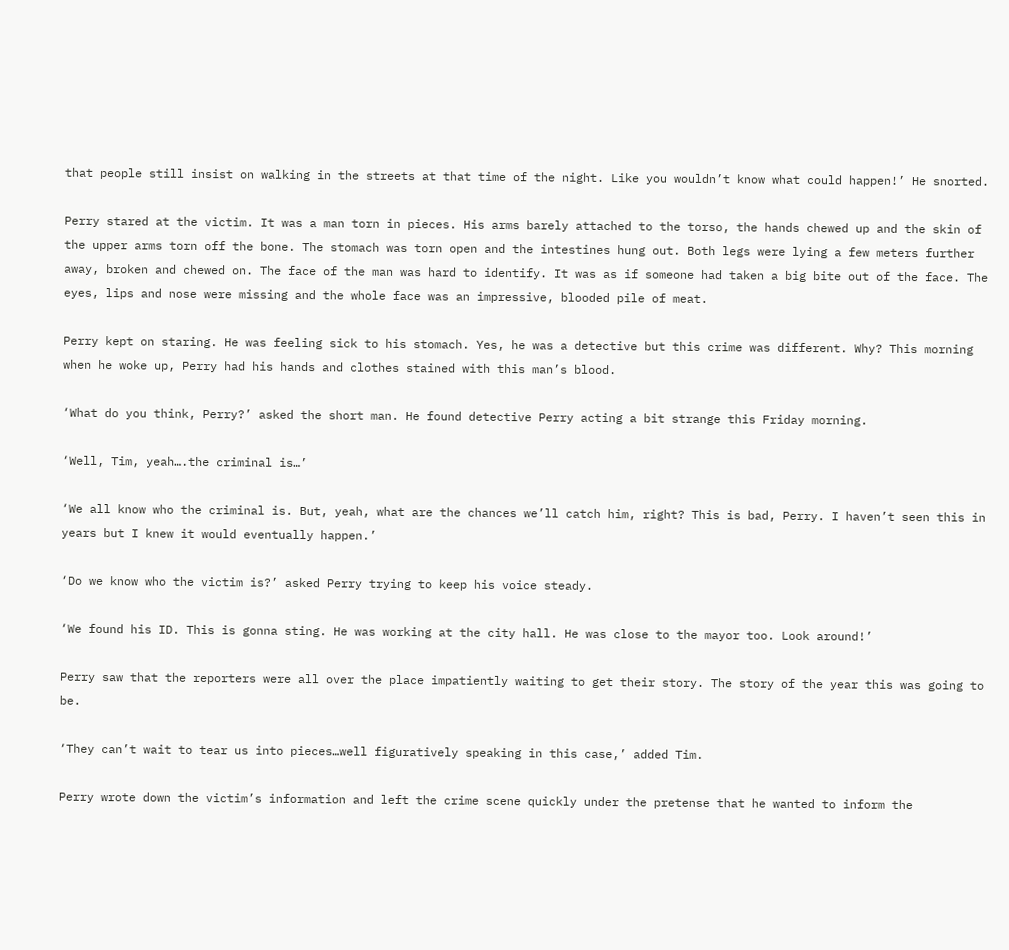that people still insist on walking in the streets at that time of the night. Like you wouldn’t know what could happen!’ He snorted.

Perry stared at the victim. It was a man torn in pieces. His arms barely attached to the torso, the hands chewed up and the skin of the upper arms torn off the bone. The stomach was torn open and the intestines hung out. Both legs were lying a few meters further away, broken and chewed on. The face of the man was hard to identify. It was as if someone had taken a big bite out of the face. The eyes, lips and nose were missing and the whole face was an impressive, blooded pile of meat.

Perry kept on staring. He was feeling sick to his stomach. Yes, he was a detective but this crime was different. Why? This morning when he woke up, Perry had his hands and clothes stained with this man’s blood.

‘What do you think, Perry?’ asked the short man. He found detective Perry acting a bit strange this Friday morning.

‘Well, Tim, yeah….the criminal is…’

‘We all know who the criminal is. But, yeah, what are the chances we’ll catch him, right? This is bad, Perry. I haven’t seen this in years but I knew it would eventually happen.’

‘Do we know who the victim is?’ asked Perry trying to keep his voice steady.

‘We found his ID. This is gonna sting. He was working at the city hall. He was close to the mayor too. Look around!’

Perry saw that the reporters were all over the place impatiently waiting to get their story. The story of the year this was going to be.

‘They can’t wait to tear us into pieces…well figuratively speaking in this case,’ added Tim.

Perry wrote down the victim’s information and left the crime scene quickly under the pretense that he wanted to inform the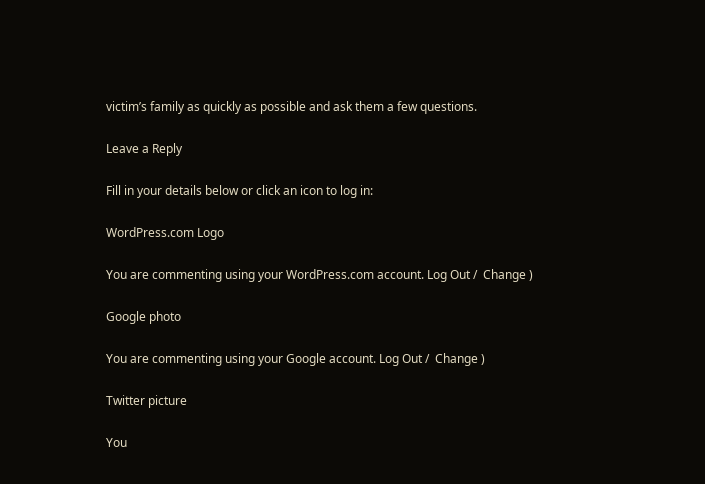victim’s family as quickly as possible and ask them a few questions.

Leave a Reply

Fill in your details below or click an icon to log in:

WordPress.com Logo

You are commenting using your WordPress.com account. Log Out /  Change )

Google photo

You are commenting using your Google account. Log Out /  Change )

Twitter picture

You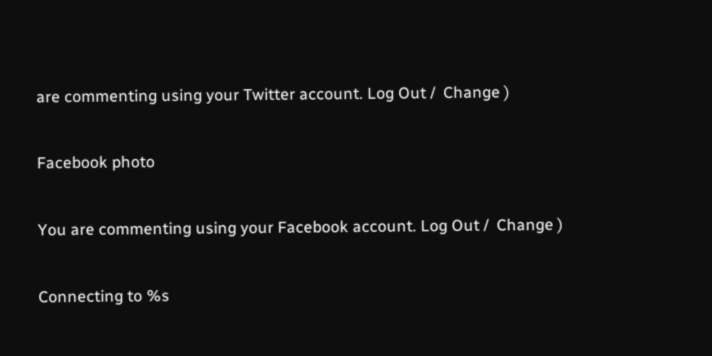are commenting using your Twitter account. Log Out /  Change )

Facebook photo

You are commenting using your Facebook account. Log Out /  Change )

Connecting to %s